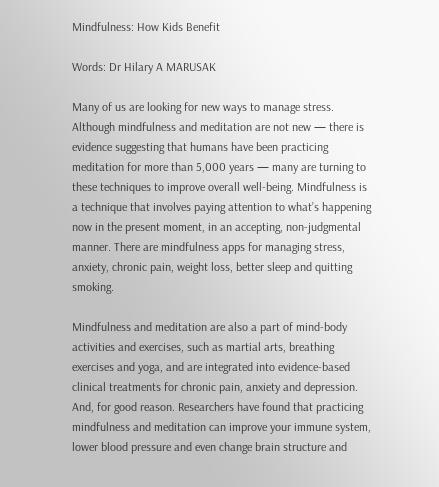Mindfulness: How Kids Benefit

Words: Dr Hilary A MARUSAK

Many of us are looking for new ways to manage stress. Although mindfulness and meditation are not new — there is evidence suggesting that humans have been practicing meditation for more than 5,000 years — many are turning to these techniques to improve overall well-being. Mindfulness is a technique that involves paying attention to what’s happening now in the present moment, in an accepting, non-judgmental manner. There are mindfulness apps for managing stress, anxiety, chronic pain, weight loss, better sleep and quitting smoking.

Mindfulness and meditation are also a part of mind-body activities and exercises, such as martial arts, breathing exercises and yoga, and are integrated into evidence-based clinical treatments for chronic pain, anxiety and depression. And, for good reason. Researchers have found that practicing mindfulness and meditation can improve your immune system, lower blood pressure and even change brain structure and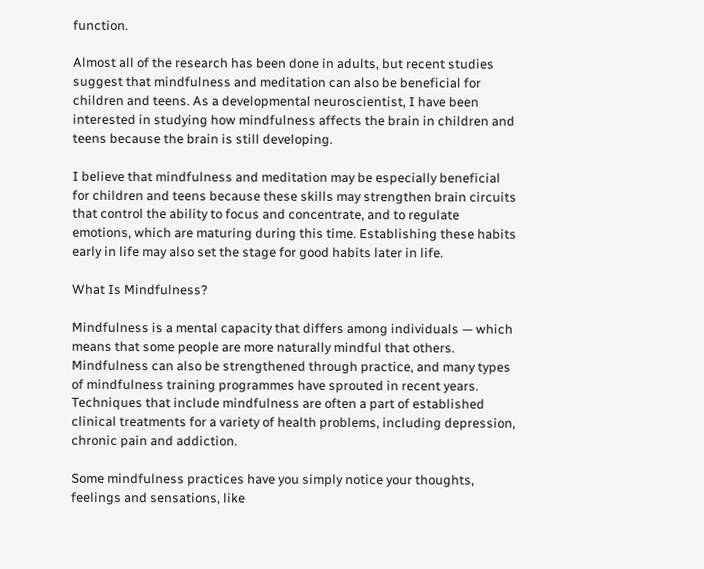function.

Almost all of the research has been done in adults, but recent studies suggest that mindfulness and meditation can also be beneficial for children and teens. As a developmental neuroscientist, I have been interested in studying how mindfulness affects the brain in children and teens because the brain is still developing.

I believe that mindfulness and meditation may be especially beneficial for children and teens because these skills may strengthen brain circuits that control the ability to focus and concentrate, and to regulate emotions, which are maturing during this time. Establishing these habits early in life may also set the stage for good habits later in life.

What Is Mindfulness?

Mindfulness is a mental capacity that differs among individuals — which means that some people are more naturally mindful that others. Mindfulness can also be strengthened through practice, and many types of mindfulness training programmes have sprouted in recent years. Techniques that include mindfulness are often a part of established clinical treatments for a variety of health problems, including depression, chronic pain and addiction.

Some mindfulness practices have you simply notice your thoughts, feelings and sensations, like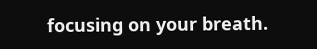focusing on your breath.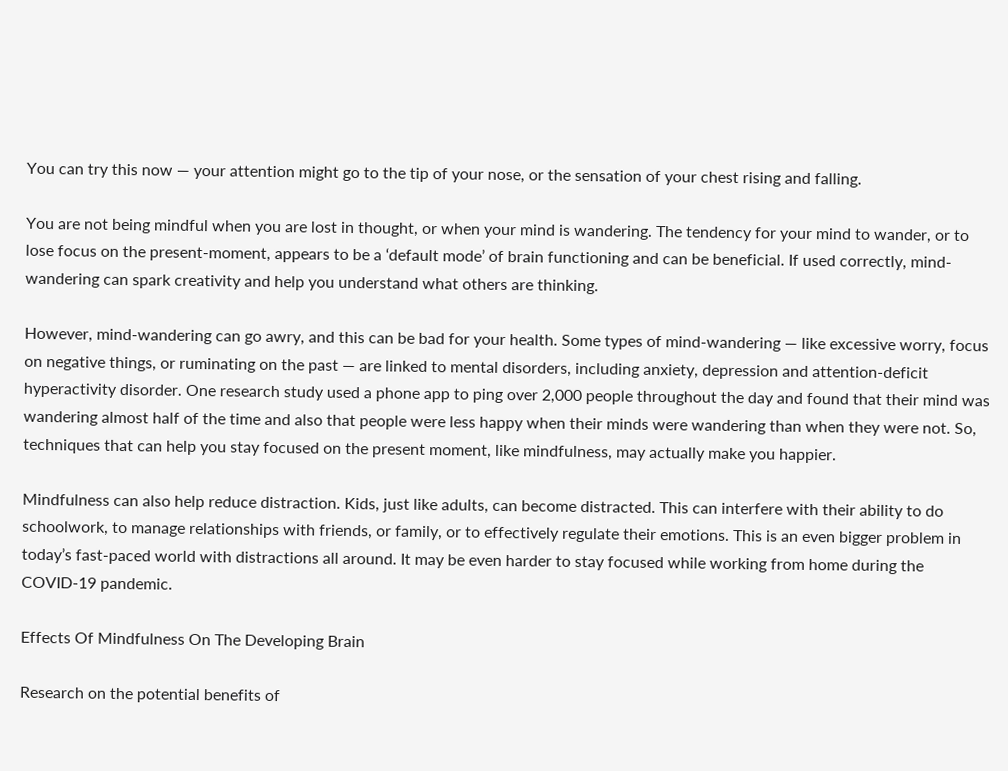You can try this now — your attention might go to the tip of your nose, or the sensation of your chest rising and falling.

You are not being mindful when you are lost in thought, or when your mind is wandering. The tendency for your mind to wander, or to lose focus on the present-moment, appears to be a ‘default mode’ of brain functioning and can be beneficial. If used correctly, mind-wandering can spark creativity and help you understand what others are thinking.

However, mind-wandering can go awry, and this can be bad for your health. Some types of mind-wandering — like excessive worry, focus on negative things, or ruminating on the past — are linked to mental disorders, including anxiety, depression and attention-deficit hyperactivity disorder. One research study used a phone app to ping over 2,000 people throughout the day and found that their mind was wandering almost half of the time and also that people were less happy when their minds were wandering than when they were not. So, techniques that can help you stay focused on the present moment, like mindfulness, may actually make you happier.

Mindfulness can also help reduce distraction. Kids, just like adults, can become distracted. This can interfere with their ability to do schoolwork, to manage relationships with friends, or family, or to effectively regulate their emotions. This is an even bigger problem in today’s fast-paced world with distractions all around. It may be even harder to stay focused while working from home during the COVID-19 pandemic.

Effects Of Mindfulness On The Developing Brain

Research on the potential benefits of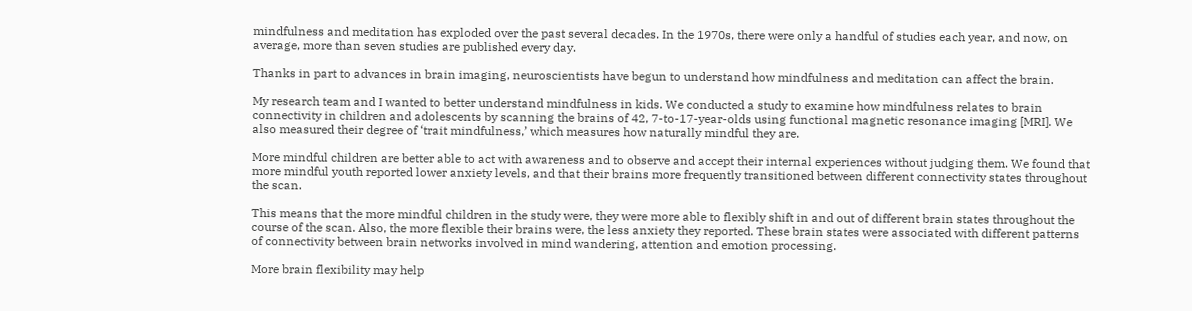mindfulness and meditation has exploded over the past several decades. In the 1970s, there were only a handful of studies each year, and now, on average, more than seven studies are published every day.

Thanks in part to advances in brain imaging, neuroscientists have begun to understand how mindfulness and meditation can affect the brain.

My research team and I wanted to better understand mindfulness in kids. We conducted a study to examine how mindfulness relates to brain connectivity in children and adolescents by scanning the brains of 42, 7-to-17-year-olds using functional magnetic resonance imaging [MRI]. We also measured their degree of ‘trait mindfulness,’ which measures how naturally mindful they are.

More mindful children are better able to act with awareness and to observe and accept their internal experiences without judging them. We found that more mindful youth reported lower anxiety levels, and that their brains more frequently transitioned between different connectivity states throughout the scan.

This means that the more mindful children in the study were, they were more able to flexibly shift in and out of different brain states throughout the course of the scan. Also, the more flexible their brains were, the less anxiety they reported. These brain states were associated with different patterns of connectivity between brain networks involved in mind wandering, attention and emotion processing.

More brain flexibility may help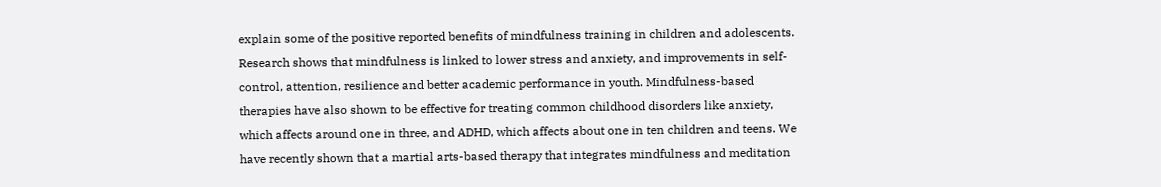explain some of the positive reported benefits of mindfulness training in children and adolescents. Research shows that mindfulness is linked to lower stress and anxiety, and improvements in self-control, attention, resilience and better academic performance in youth. Mindfulness-based therapies have also shown to be effective for treating common childhood disorders like anxiety, which affects around one in three, and ADHD, which affects about one in ten children and teens. We have recently shown that a martial arts-based therapy that integrates mindfulness and meditation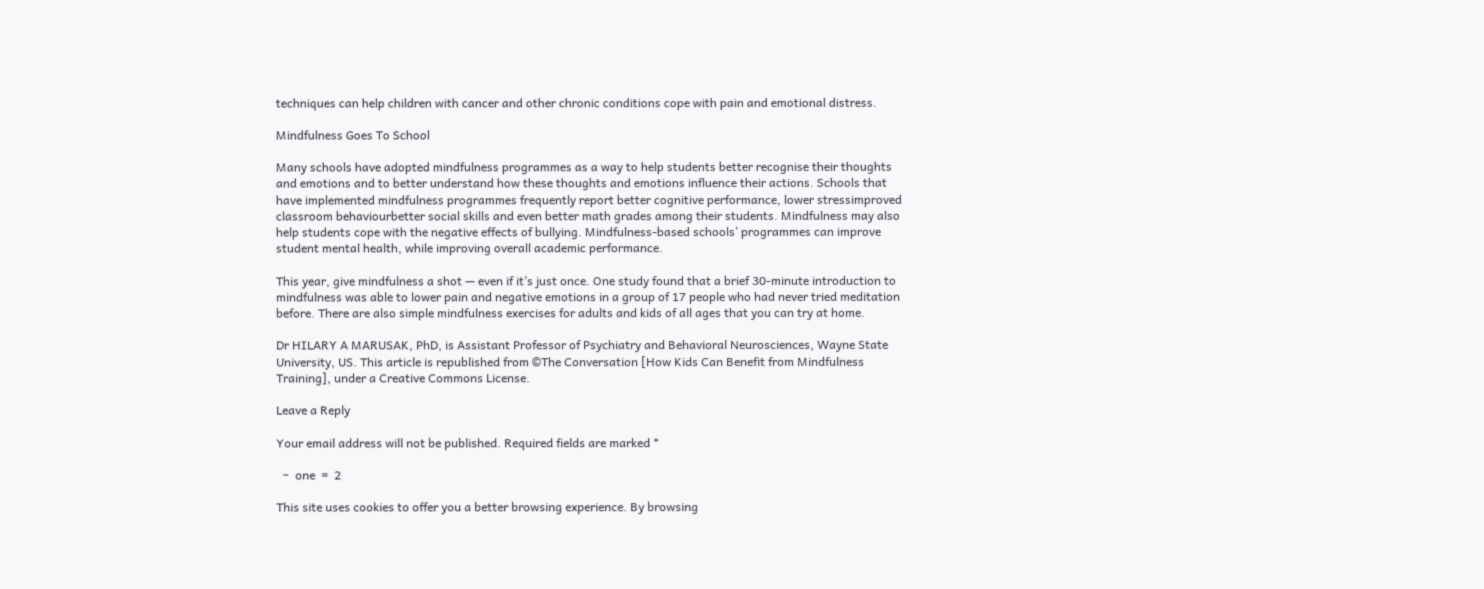techniques can help children with cancer and other chronic conditions cope with pain and emotional distress.

Mindfulness Goes To School

Many schools have adopted mindfulness programmes as a way to help students better recognise their thoughts and emotions and to better understand how these thoughts and emotions influence their actions. Schools that have implemented mindfulness programmes frequently report better cognitive performance, lower stressimproved classroom behaviourbetter social skills and even better math grades among their students. Mindfulness may also help students cope with the negative effects of bullying. Mindfulness-based schools’ programmes can improve student mental health, while improving overall academic performance.

This year, give mindfulness a shot — even if it’s just once. One study found that a brief 30-minute introduction to mindfulness was able to lower pain and negative emotions in a group of 17 people who had never tried meditation before. There are also simple mindfulness exercises for adults and kids of all ages that you can try at home.

Dr HILARY A MARUSAK, PhD, is Assistant Professor of Psychiatry and Behavioral Neurosciences, Wayne State University, US. This article is republished from ©The Conversation [How Kids Can Benefit from Mindfulness Training], under a Creative Commons License.

Leave a Reply

Your email address will not be published. Required fields are marked *

  −  one  =  2

This site uses cookies to offer you a better browsing experience. By browsing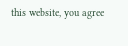this website, you agree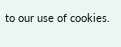to our use of cookies.